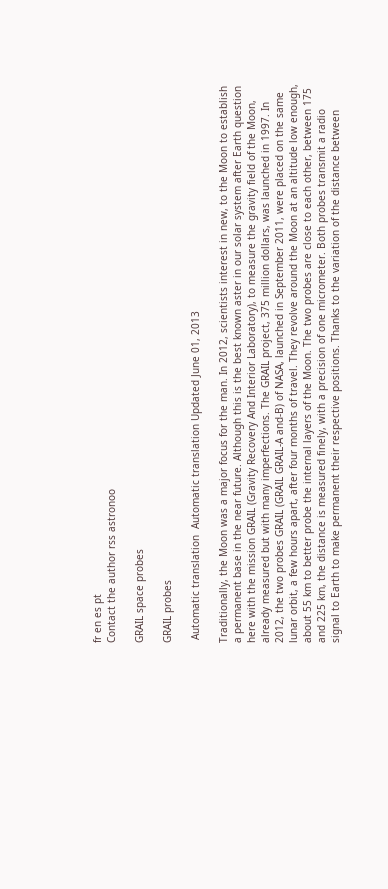fr en es pt
Contact the author rss astronoo

GRAIL space probes

GRAIL probes

 Automatic translation  Automatic translation Updated June 01, 2013

Traditionally, the Moon was a major focus for the man. In 2012, scientists interest in new, to the Moon to establish a permanent base in the near future. Although this is the best known aster in our solar system after Earth question here with the mission GRAIL (Gravity Recovery And Interior Laboratory), to measure the gravity field of the Moon, already measured but with many imperfections. The GRAIL project, 375 million dollars, was launched in 1997. In 2012, the two probes GRAIL (GRAIL GRAIL-A and-B) of NASA, launched in September 2011, were placed on the same lunar orbit, a few hours apart, after four months of travel. They revolve around the Moon at an altitude low enough, about 55 km to better probe the internal layers of the Moon. The two probes are close to each other, between 175 and 225 km, the distance is measured finely, with a precision of one micrometer. Both probes transmit a radio signal to Earth to make permanent their respective positions. Thanks to the variation of the distance between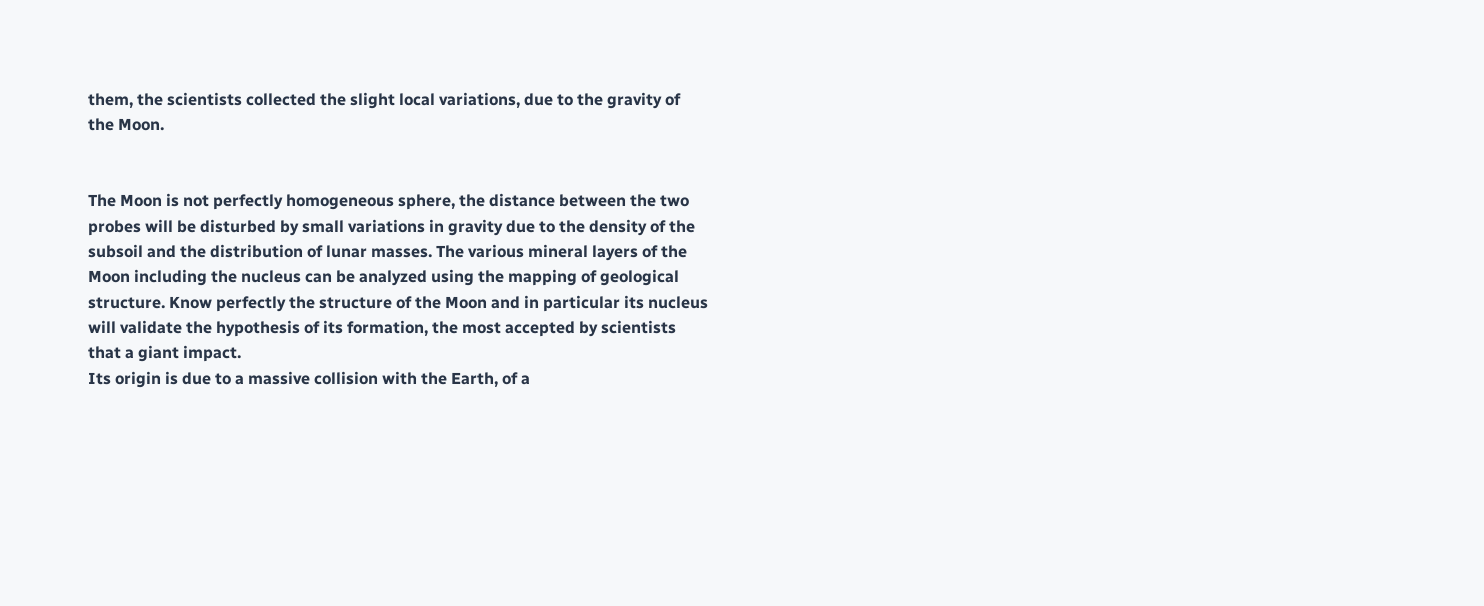them, the scientists collected the slight local variations, due to the gravity of the Moon.


The Moon is not perfectly homogeneous sphere, the distance between the two probes will be disturbed by small variations in gravity due to the density of the subsoil and the distribution of lunar masses. The various mineral layers of the Moon including the nucleus can be analyzed using the mapping of geological structure. Know perfectly the structure of the Moon and in particular its nucleus will validate the hypothesis of its formation, the most accepted by scientists that a giant impact.
Its origin is due to a massive collision with the Earth, of a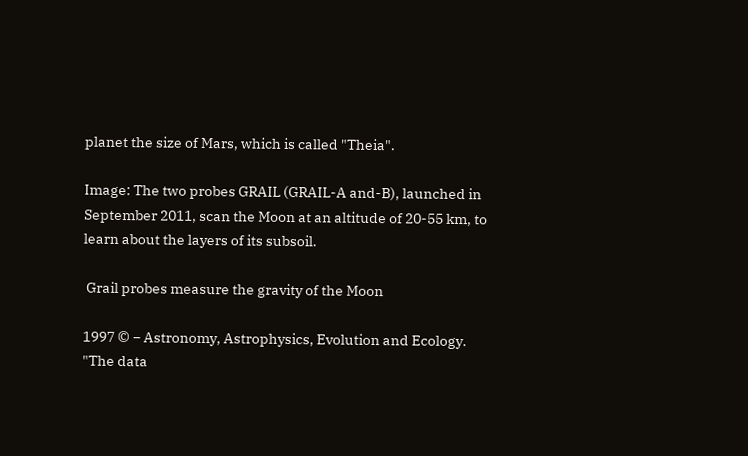planet the size of Mars, which is called "Theia".

Image: The two probes GRAIL (GRAIL-A and-B), launched in September 2011, scan the Moon at an altitude of 20-55 km, to learn about the layers of its subsoil.

 Grail probes measure the gravity of the Moon

1997 © − Astronomy, Astrophysics, Evolution and Ecology.
"The data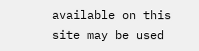available on this site may be used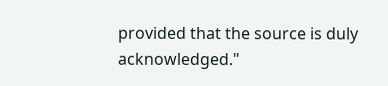provided that the source is duly acknowledged."